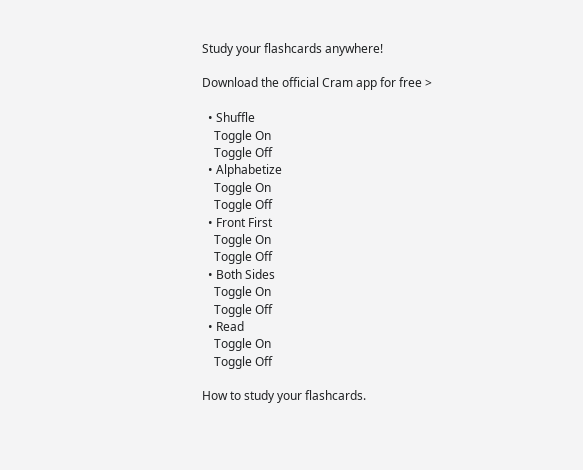Study your flashcards anywhere!

Download the official Cram app for free >

  • Shuffle
    Toggle On
    Toggle Off
  • Alphabetize
    Toggle On
    Toggle Off
  • Front First
    Toggle On
    Toggle Off
  • Both Sides
    Toggle On
    Toggle Off
  • Read
    Toggle On
    Toggle Off

How to study your flashcards.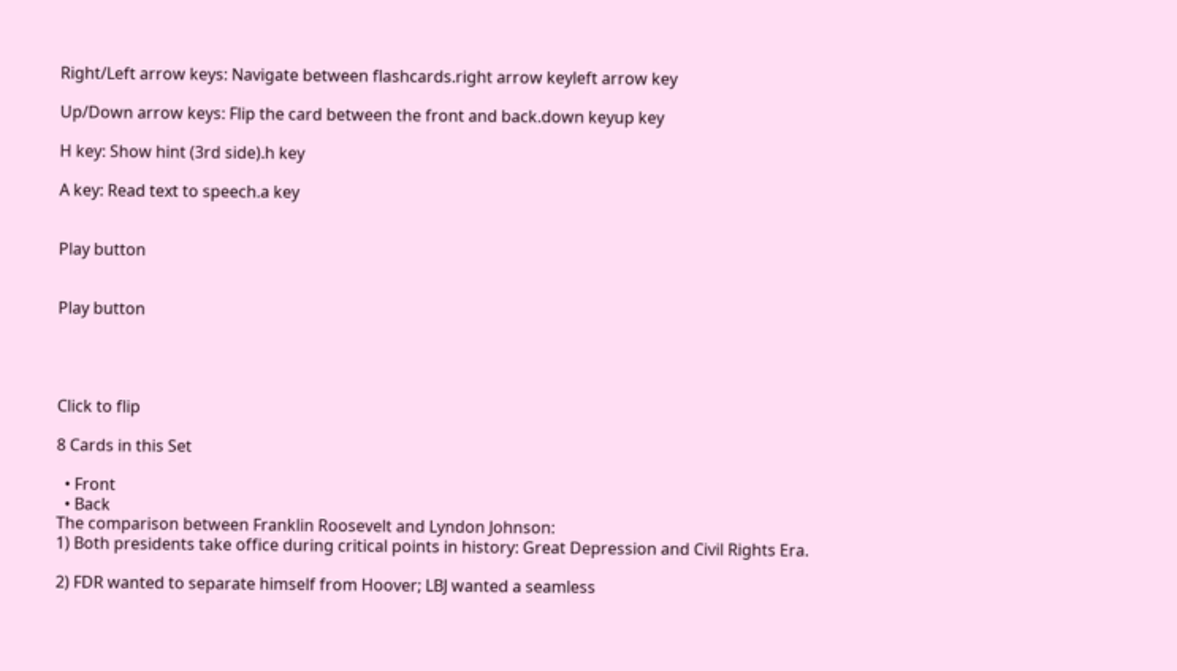Right/Left arrow keys: Navigate between flashcards.right arrow keyleft arrow key

Up/Down arrow keys: Flip the card between the front and back.down keyup key

H key: Show hint (3rd side).h key

A key: Read text to speech.a key


Play button


Play button




Click to flip

8 Cards in this Set

  • Front
  • Back
The comparison between Franklin Roosevelt and Lyndon Johnson:
1) Both presidents take office during critical points in history: Great Depression and Civil Rights Era.

2) FDR wanted to separate himself from Hoover; LBJ wanted a seamless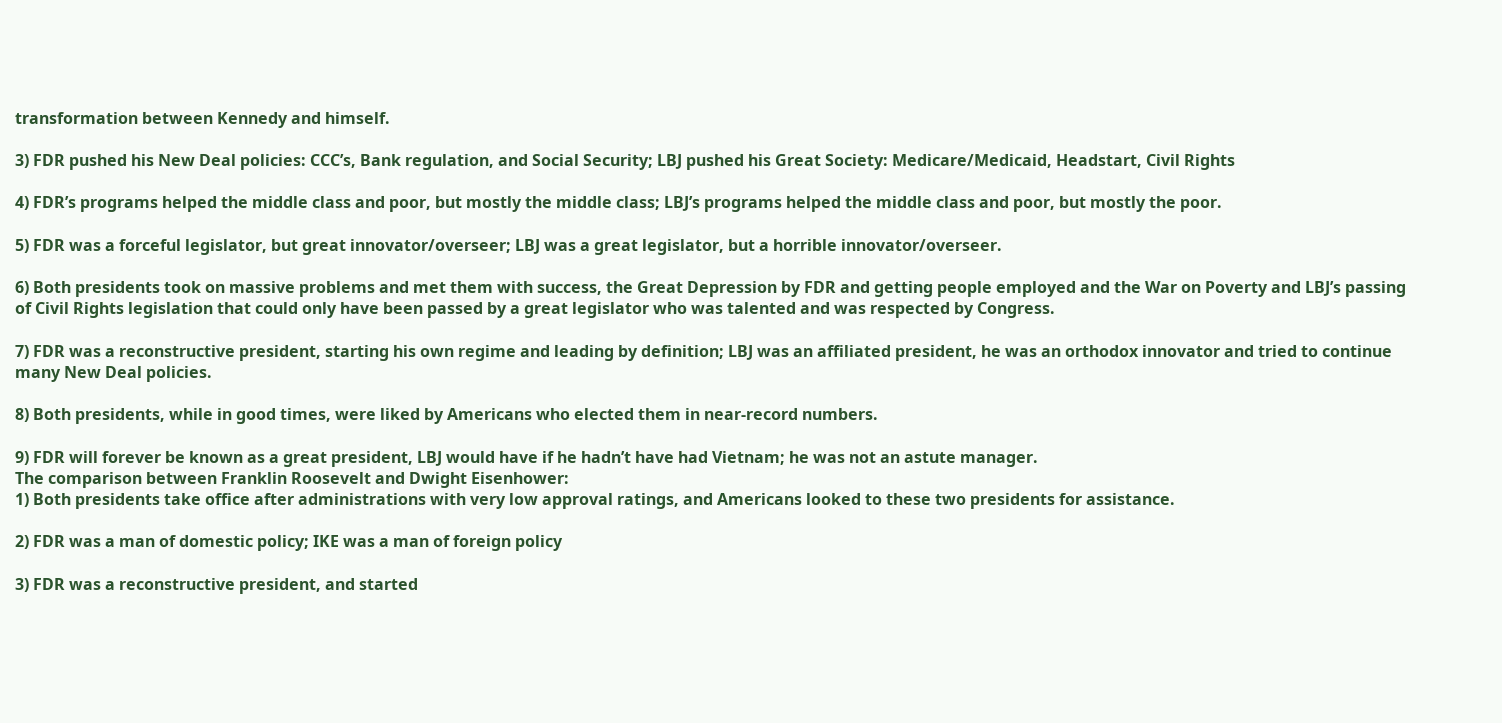transformation between Kennedy and himself.

3) FDR pushed his New Deal policies: CCC’s, Bank regulation, and Social Security; LBJ pushed his Great Society: Medicare/Medicaid, Headstart, Civil Rights

4) FDR’s programs helped the middle class and poor, but mostly the middle class; LBJ’s programs helped the middle class and poor, but mostly the poor.

5) FDR was a forceful legislator, but great innovator/overseer; LBJ was a great legislator, but a horrible innovator/overseer.

6) Both presidents took on massive problems and met them with success, the Great Depression by FDR and getting people employed and the War on Poverty and LBJ’s passing of Civil Rights legislation that could only have been passed by a great legislator who was talented and was respected by Congress.

7) FDR was a reconstructive president, starting his own regime and leading by definition; LBJ was an affiliated president, he was an orthodox innovator and tried to continue many New Deal policies.

8) Both presidents, while in good times, were liked by Americans who elected them in near-record numbers.

9) FDR will forever be known as a great president, LBJ would have if he hadn’t have had Vietnam; he was not an astute manager.
The comparison between Franklin Roosevelt and Dwight Eisenhower:
1) Both presidents take office after administrations with very low approval ratings, and Americans looked to these two presidents for assistance.

2) FDR was a man of domestic policy; IKE was a man of foreign policy

3) FDR was a reconstructive president, and started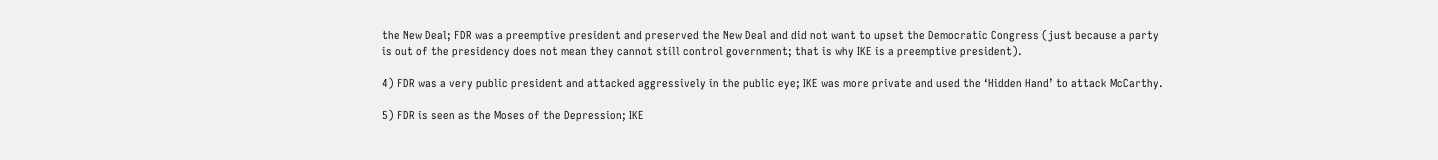the New Deal; FDR was a preemptive president and preserved the New Deal and did not want to upset the Democratic Congress (just because a party is out of the presidency does not mean they cannot still control government; that is why IKE is a preemptive president).

4) FDR was a very public president and attacked aggressively in the public eye; IKE was more private and used the ‘Hidden Hand’ to attack McCarthy.

5) FDR is seen as the Moses of the Depression; IKE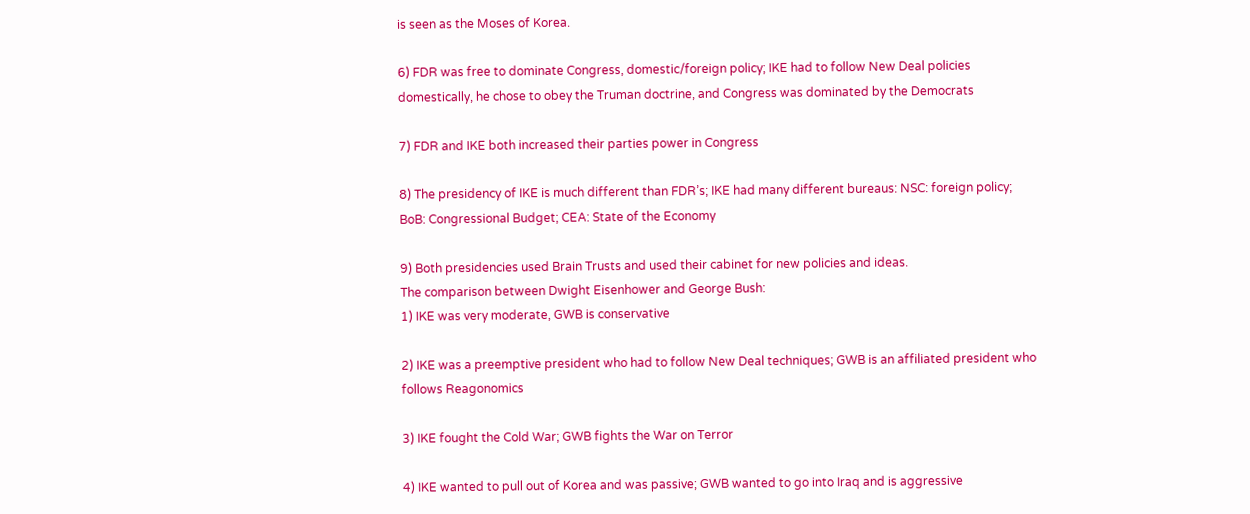is seen as the Moses of Korea.

6) FDR was free to dominate Congress, domestic/foreign policy; IKE had to follow New Deal policies domestically, he chose to obey the Truman doctrine, and Congress was dominated by the Democrats

7) FDR and IKE both increased their parties power in Congress

8) The presidency of IKE is much different than FDR’s; IKE had many different bureaus: NSC: foreign policy; BoB: Congressional Budget; CEA: State of the Economy

9) Both presidencies used Brain Trusts and used their cabinet for new policies and ideas.
The comparison between Dwight Eisenhower and George Bush:
1) IKE was very moderate, GWB is conservative

2) IKE was a preemptive president who had to follow New Deal techniques; GWB is an affiliated president who follows Reagonomics

3) IKE fought the Cold War; GWB fights the War on Terror

4) IKE wanted to pull out of Korea and was passive; GWB wanted to go into Iraq and is aggressive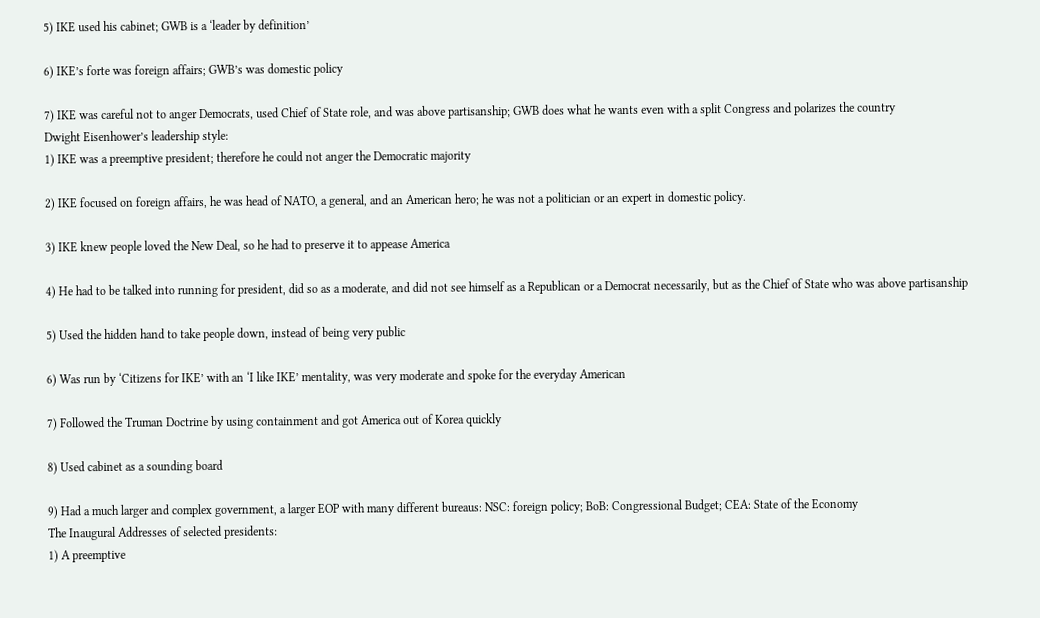5) IKE used his cabinet; GWB is a ‘leader by definition’

6) IKE’s forte was foreign affairs; GWB’s was domestic policy

7) IKE was careful not to anger Democrats, used Chief of State role, and was above partisanship; GWB does what he wants even with a split Congress and polarizes the country
Dwight Eisenhower’s leadership style:
1) IKE was a preemptive president; therefore he could not anger the Democratic majority

2) IKE focused on foreign affairs, he was head of NATO, a general, and an American hero; he was not a politician or an expert in domestic policy.

3) IKE knew people loved the New Deal, so he had to preserve it to appease America

4) He had to be talked into running for president, did so as a moderate, and did not see himself as a Republican or a Democrat necessarily, but as the Chief of State who was above partisanship

5) Used the hidden hand to take people down, instead of being very public

6) Was run by ‘Citizens for IKE’ with an ‘I like IKE’ mentality, was very moderate and spoke for the everyday American

7) Followed the Truman Doctrine by using containment and got America out of Korea quickly

8) Used cabinet as a sounding board

9) Had a much larger and complex government, a larger EOP with many different bureaus: NSC: foreign policy; BoB: Congressional Budget; CEA: State of the Economy
The Inaugural Addresses of selected presidents:
1) A preemptive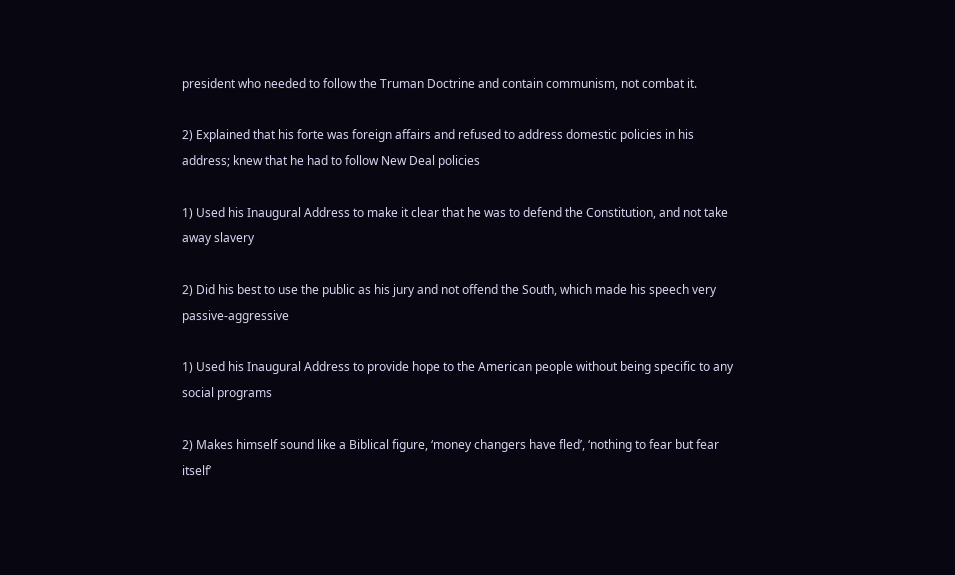president who needed to follow the Truman Doctrine and contain communism, not combat it.

2) Explained that his forte was foreign affairs and refused to address domestic policies in his address; knew that he had to follow New Deal policies

1) Used his Inaugural Address to make it clear that he was to defend the Constitution, and not take away slavery

2) Did his best to use the public as his jury and not offend the South, which made his speech very passive-aggressive

1) Used his Inaugural Address to provide hope to the American people without being specific to any social programs

2) Makes himself sound like a Biblical figure, ‘money changers have fled’, ‘nothing to fear but fear itself’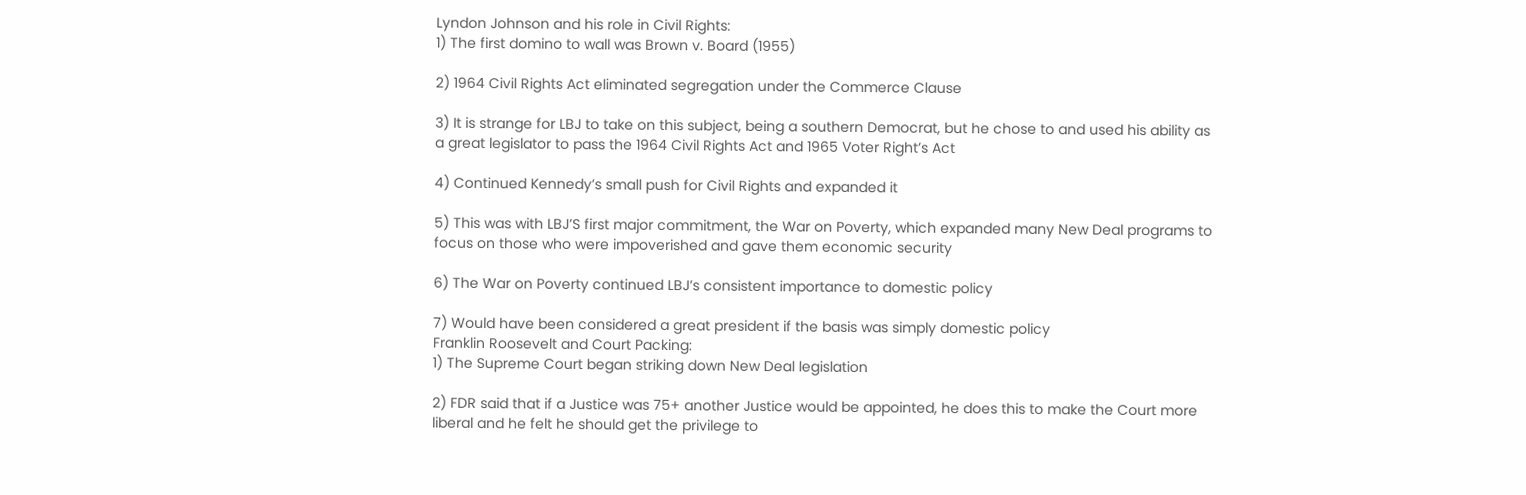Lyndon Johnson and his role in Civil Rights:
1) The first domino to wall was Brown v. Board (1955)

2) 1964 Civil Rights Act eliminated segregation under the Commerce Clause

3) It is strange for LBJ to take on this subject, being a southern Democrat, but he chose to and used his ability as a great legislator to pass the 1964 Civil Rights Act and 1965 Voter Right’s Act

4) Continued Kennedy’s small push for Civil Rights and expanded it

5) This was with LBJ’S first major commitment, the War on Poverty, which expanded many New Deal programs to focus on those who were impoverished and gave them economic security

6) The War on Poverty continued LBJ’s consistent importance to domestic policy

7) Would have been considered a great president if the basis was simply domestic policy
Franklin Roosevelt and Court Packing:
1) The Supreme Court began striking down New Deal legislation

2) FDR said that if a Justice was 75+ another Justice would be appointed, he does this to make the Court more liberal and he felt he should get the privilege to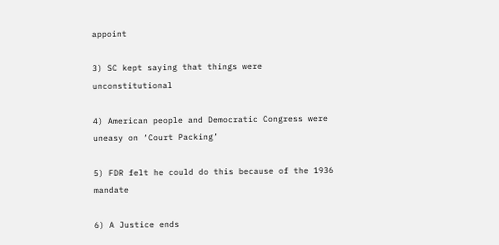appoint

3) SC kept saying that things were unconstitutional

4) American people and Democratic Congress were uneasy on ‘Court Packing’

5) FDR felt he could do this because of the 1936 mandate

6) A Justice ends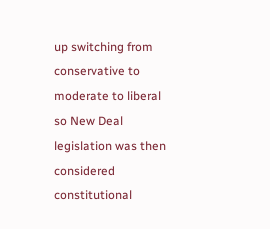up switching from conservative to moderate to liberal so New Deal legislation was then considered constitutional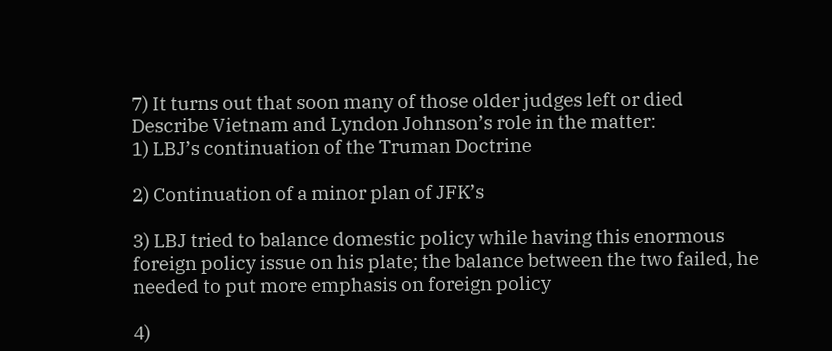7) It turns out that soon many of those older judges left or died
Describe Vietnam and Lyndon Johnson’s role in the matter:
1) LBJ’s continuation of the Truman Doctrine

2) Continuation of a minor plan of JFK’s

3) LBJ tried to balance domestic policy while having this enormous foreign policy issue on his plate; the balance between the two failed, he needed to put more emphasis on foreign policy

4)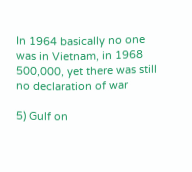In 1964 basically no one was in Vietnam, in 1968 500,000, yet there was still no declaration of war

5) Gulf on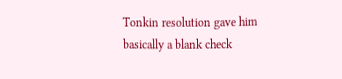Tonkin resolution gave him basically a blank check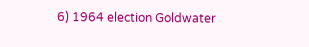6) 1964 election Goldwater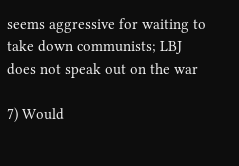seems aggressive for waiting to take down communists; LBJ does not speak out on the war

7) Would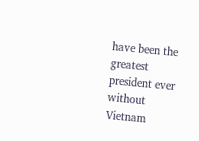have been the greatest president ever without Vietnam